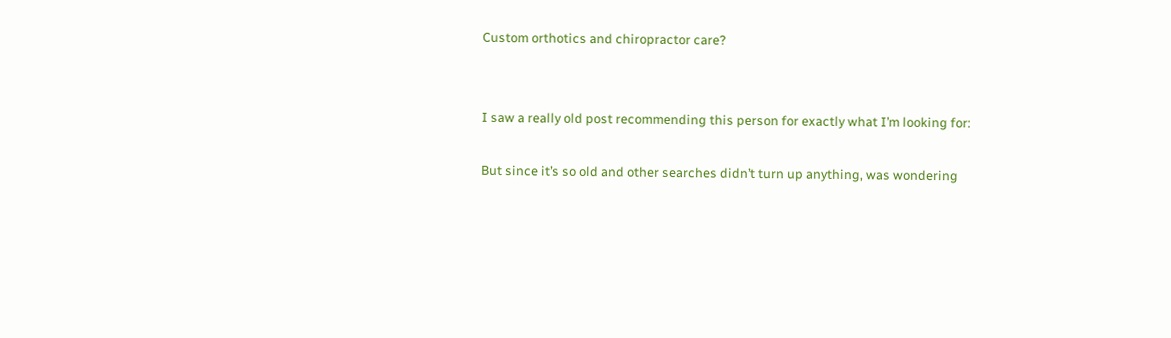Custom orthotics and chiropractor care?


I saw a really old post recommending this person for exactly what I’m looking for:

But since it’s so old and other searches didn’t turn up anything, was wondering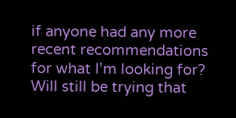if anyone had any more recent recommendations for what I’m looking for? Will still be trying that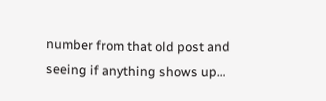number from that old post and seeing if anything shows up…